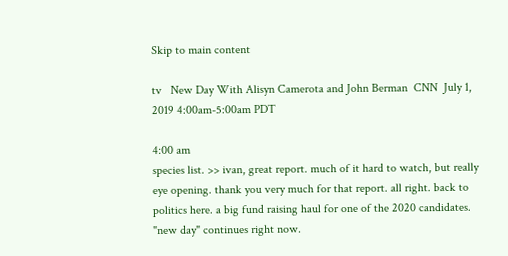Skip to main content

tv   New Day With Alisyn Camerota and John Berman  CNN  July 1, 2019 4:00am-5:00am PDT

4:00 am
species list. >> ivan, great report. much of it hard to watch, but really eye opening. thank you very much for that report. all right. back to politics here. a big fund raising haul for one of the 2020 candidates. "new day" continues right now.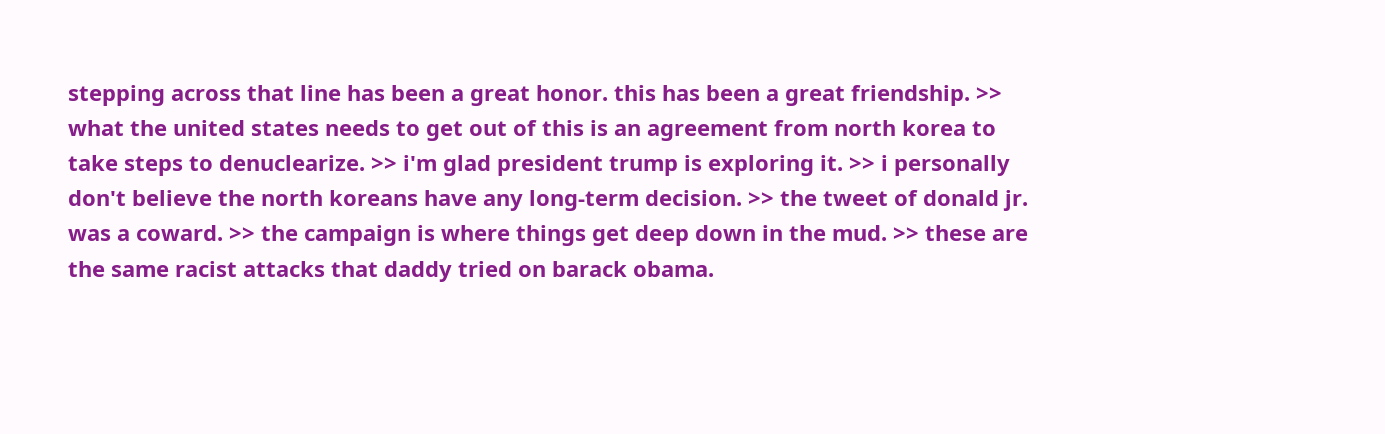stepping across that line has been a great honor. this has been a great friendship. >> what the united states needs to get out of this is an agreement from north korea to take steps to denuclearize. >> i'm glad president trump is exploring it. >> i personally don't believe the north koreans have any long-term decision. >> the tweet of donald jr. was a coward. >> the campaign is where things get deep down in the mud. >> these are the same racist attacks that daddy tried on barack obama.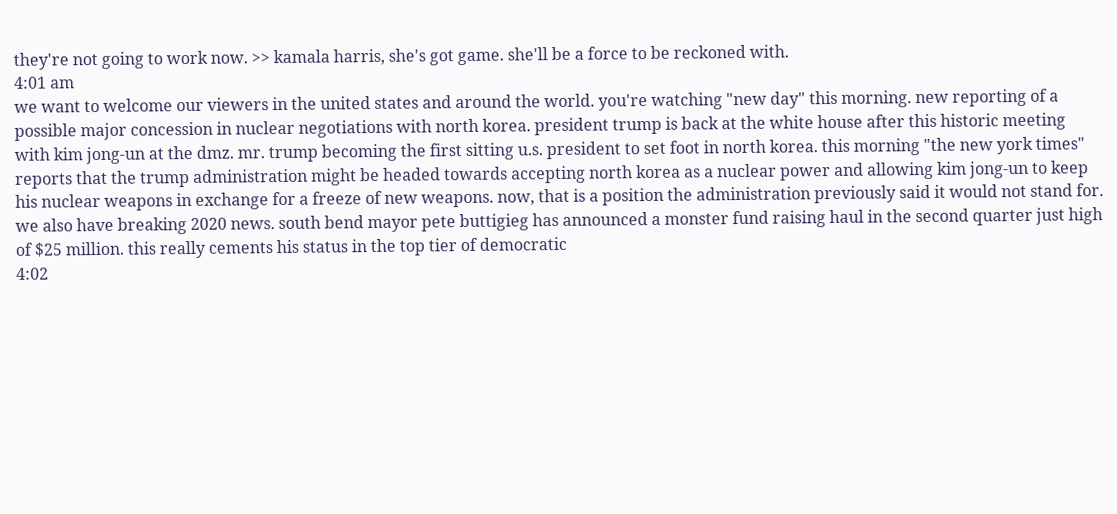they're not going to work now. >> kamala harris, she's got game. she'll be a force to be reckoned with.
4:01 am
we want to welcome our viewers in the united states and around the world. you're watching "new day" this morning. new reporting of a possible major concession in nuclear negotiations with north korea. president trump is back at the white house after this historic meeting with kim jong-un at the dmz. mr. trump becoming the first sitting u.s. president to set foot in north korea. this morning "the new york times" reports that the trump administration might be headed towards accepting north korea as a nuclear power and allowing kim jong-un to keep his nuclear weapons in exchange for a freeze of new weapons. now, that is a position the administration previously said it would not stand for. we also have breaking 2020 news. south bend mayor pete buttigieg has announced a monster fund raising haul in the second quarter just high of $25 million. this really cements his status in the top tier of democratic
4:02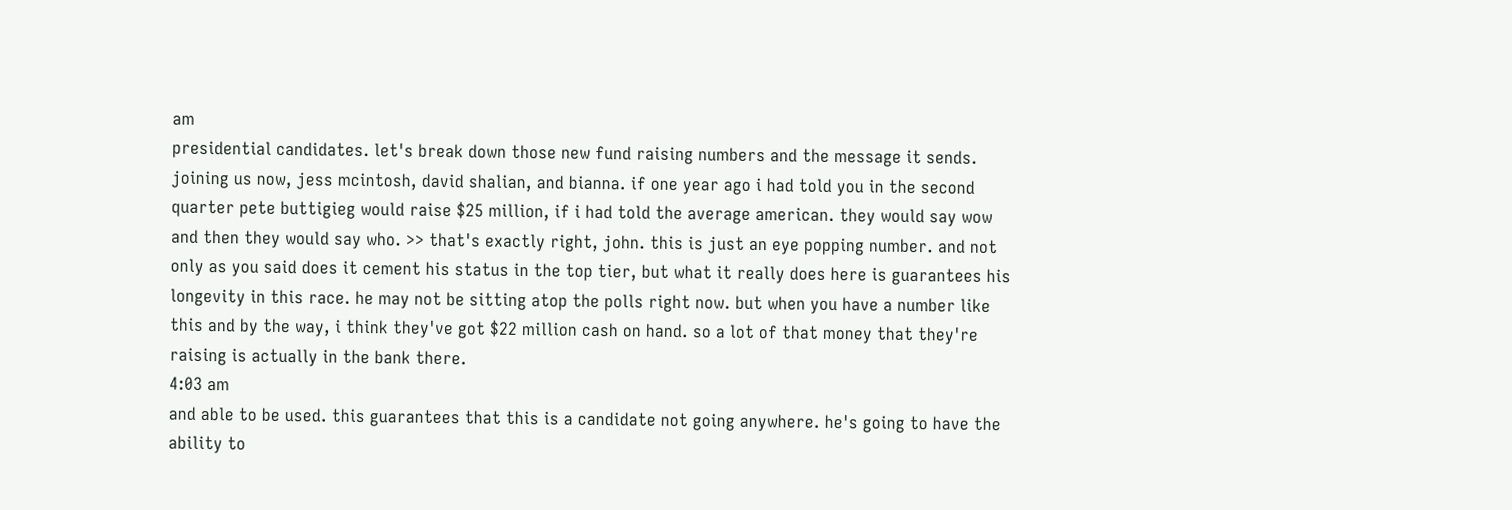am
presidential candidates. let's break down those new fund raising numbers and the message it sends. joining us now, jess mcintosh, david shalian, and bianna. if one year ago i had told you in the second quarter pete buttigieg would raise $25 million, if i had told the average american. they would say wow and then they would say who. >> that's exactly right, john. this is just an eye popping number. and not only as you said does it cement his status in the top tier, but what it really does here is guarantees his longevity in this race. he may not be sitting atop the polls right now. but when you have a number like this and by the way, i think they've got $22 million cash on hand. so a lot of that money that they're raising is actually in the bank there.
4:03 am
and able to be used. this guarantees that this is a candidate not going anywhere. he's going to have the ability to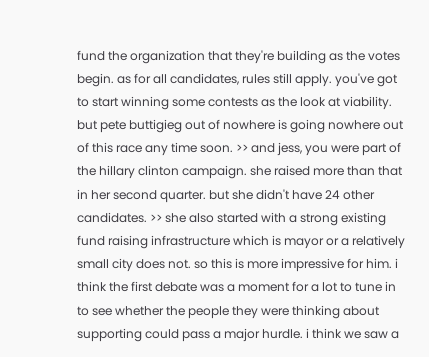fund the organization that they're building as the votes begin. as for all candidates, rules still apply. you've got to start winning some contests as the look at viability. but pete buttigieg out of nowhere is going nowhere out of this race any time soon. >> and jess, you were part of the hillary clinton campaign. she raised more than that in her second quarter. but she didn't have 24 other candidates. >> she also started with a strong existing fund raising infrastructure which is mayor or a relatively small city does not. so this is more impressive for him. i think the first debate was a moment for a lot to tune in to see whether the people they were thinking about supporting could pass a major hurdle. i think we saw a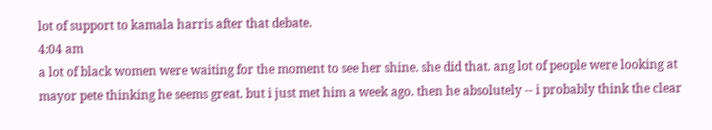lot of support to kamala harris after that debate.
4:04 am
a lot of black women were waiting for the moment to see her shine. she did that. ang lot of people were looking at mayor pete thinking he seems great. but i just met him a week ago. then he absolutely -- i probably think the clear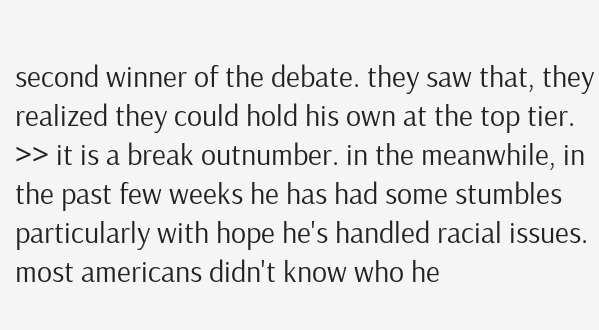second winner of the debate. they saw that, they realized they could hold his own at the top tier. >> it is a break outnumber. in the meanwhile, in the past few weeks he has had some stumbles particularly with hope he's handled racial issues. most americans didn't know who he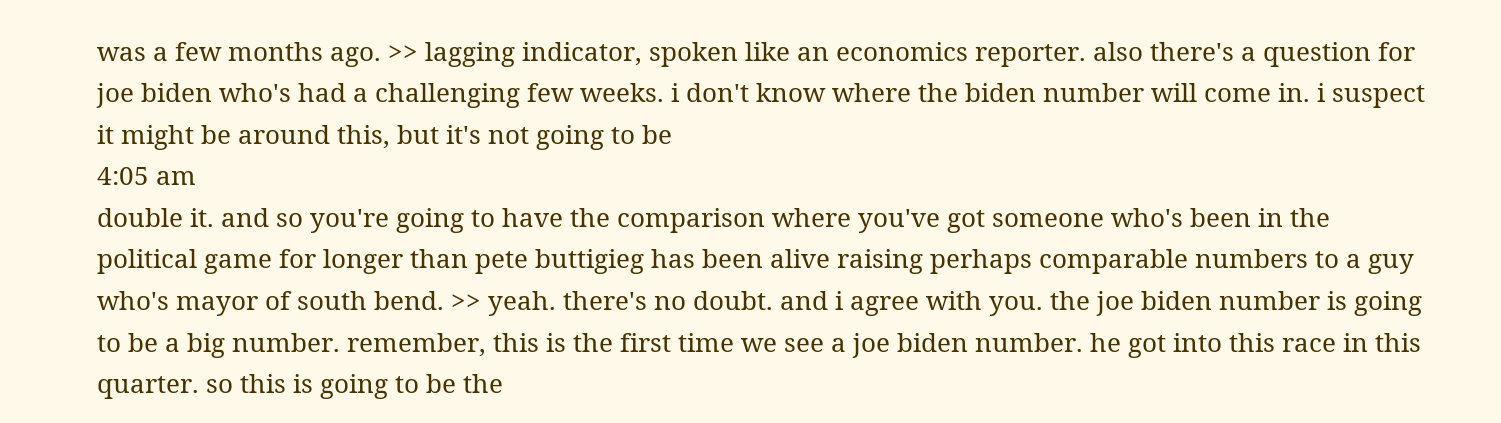was a few months ago. >> lagging indicator, spoken like an economics reporter. also there's a question for joe biden who's had a challenging few weeks. i don't know where the biden number will come in. i suspect it might be around this, but it's not going to be
4:05 am
double it. and so you're going to have the comparison where you've got someone who's been in the political game for longer than pete buttigieg has been alive raising perhaps comparable numbers to a guy who's mayor of south bend. >> yeah. there's no doubt. and i agree with you. the joe biden number is going to be a big number. remember, this is the first time we see a joe biden number. he got into this race in this quarter. so this is going to be the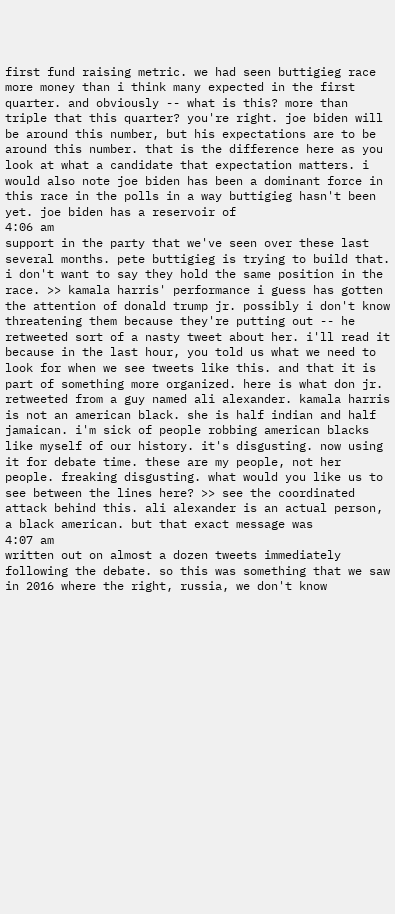first fund raising metric. we had seen buttigieg race more money than i think many expected in the first quarter. and obviously -- what is this? more than triple that this quarter? you're right. joe biden will be around this number, but his expectations are to be around this number. that is the difference here as you look at what a candidate that expectation matters. i would also note joe biden has been a dominant force in this race in the polls in a way buttigieg hasn't been yet. joe biden has a reservoir of
4:06 am
support in the party that we've seen over these last several months. pete buttigieg is trying to build that. i don't want to say they hold the same position in the race. >> kamala harris' performance i guess has gotten the attention of donald trump jr. possibly i don't know threatening them because they're putting out -- he retweeted sort of a nasty tweet about her. i'll read it because in the last hour, you told us what we need to look for when we see tweets like this. and that it is part of something more organized. here is what don jr. retweeted from a guy named ali alexander. kamala harris is not an american black. she is half indian and half jamaican. i'm sick of people robbing american blacks like myself of our history. it's disgusting. now using it for debate time. these are my people, not her people. freaking disgusting. what would you like us to see between the lines here? >> see the coordinated attack behind this. ali alexander is an actual person, a black american. but that exact message was
4:07 am
written out on almost a dozen tweets immediately following the debate. so this was something that we saw in 2016 where the right, russia, we don't know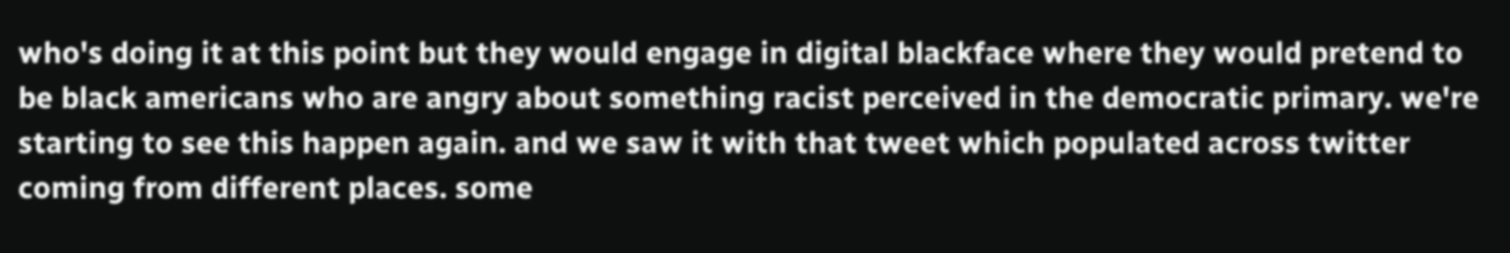who's doing it at this point but they would engage in digital blackface where they would pretend to be black americans who are angry about something racist perceived in the democratic primary. we're starting to see this happen again. and we saw it with that tweet which populated across twitter coming from different places. some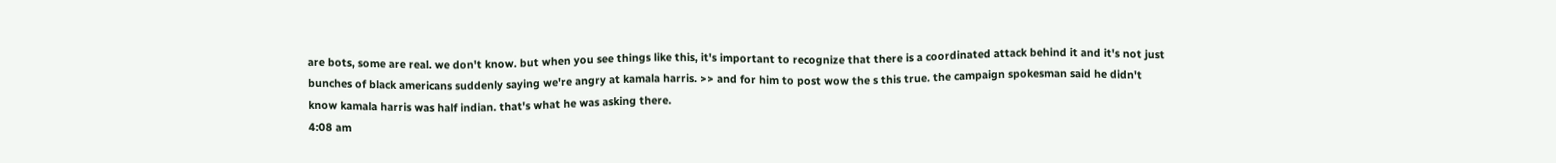are bots, some are real. we don't know. but when you see things like this, it's important to recognize that there is a coordinated attack behind it and it's not just bunches of black americans suddenly saying we're angry at kamala harris. >> and for him to post wow the s this true. the campaign spokesman said he didn't know kamala harris was half indian. that's what he was asking there.
4:08 am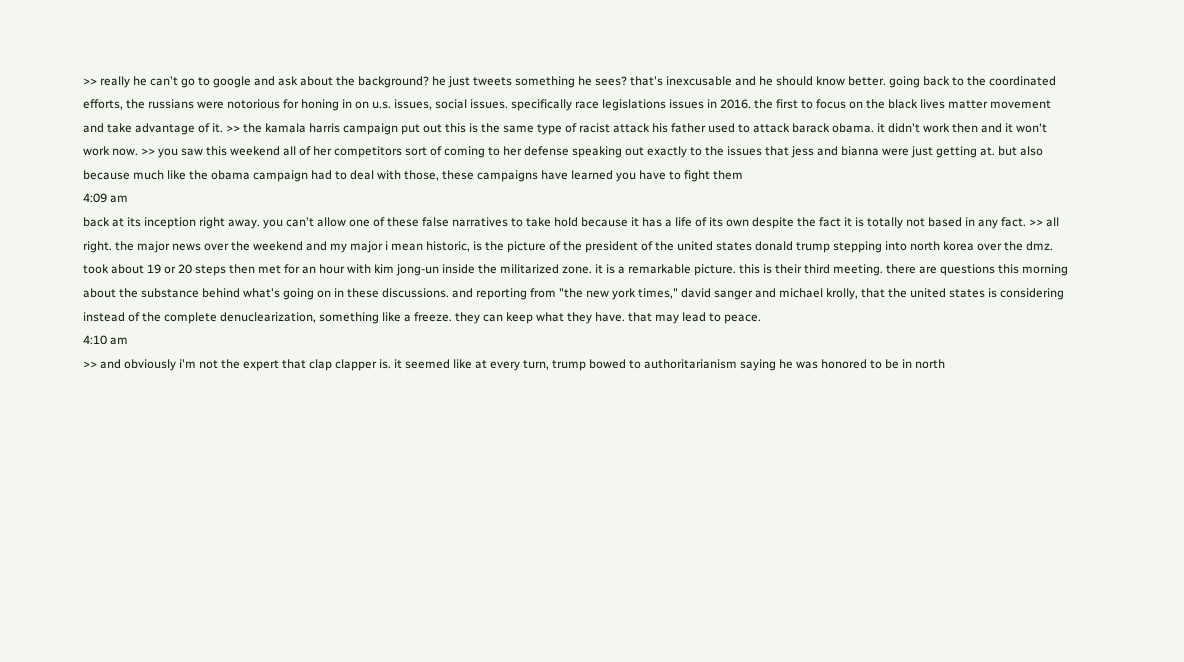>> really he can't go to google and ask about the background? he just tweets something he sees? that's inexcusable and he should know better. going back to the coordinated efforts, the russians were notorious for honing in on u.s. issues, social issues. specifically race legislations issues in 2016. the first to focus on the black lives matter movement and take advantage of it. >> the kamala harris campaign put out this is the same type of racist attack his father used to attack barack obama. it didn't work then and it won't work now. >> you saw this weekend all of her competitors sort of coming to her defense speaking out exactly to the issues that jess and bianna were just getting at. but also because much like the obama campaign had to deal with those, these campaigns have learned you have to fight them
4:09 am
back at its inception right away. you can't allow one of these false narratives to take hold because it has a life of its own despite the fact it is totally not based in any fact. >> all right. the major news over the weekend and my major i mean historic, is the picture of the president of the united states donald trump stepping into north korea over the dmz. took about 19 or 20 steps then met for an hour with kim jong-un inside the militarized zone. it is a remarkable picture. this is their third meeting. there are questions this morning about the substance behind what's going on in these discussions. and reporting from "the new york times," david sanger and michael krolly, that the united states is considering instead of the complete denuclearization, something like a freeze. they can keep what they have. that may lead to peace.
4:10 am
>> and obviously i'm not the expert that clap clapper is. it seemed like at every turn, trump bowed to authoritarianism saying he was honored to be in north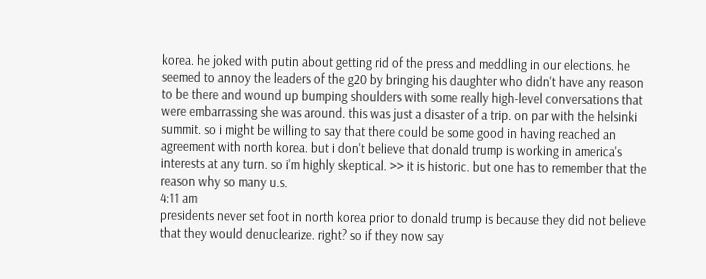korea. he joked with putin about getting rid of the press and meddling in our elections. he seemed to annoy the leaders of the g20 by bringing his daughter who didn't have any reason to be there and wound up bumping shoulders with some really high-level conversations that were embarrassing she was around. this was just a disaster of a trip. on par with the helsinki summit. so i might be willing to say that there could be some good in having reached an agreement with north korea. but i don't believe that donald trump is working in america's interests at any turn. so i'm highly skeptical. >> it is historic. but one has to remember that the reason why so many u.s.
4:11 am
presidents never set foot in north korea prior to donald trump is because they did not believe that they would denuclearize. right? so if they now say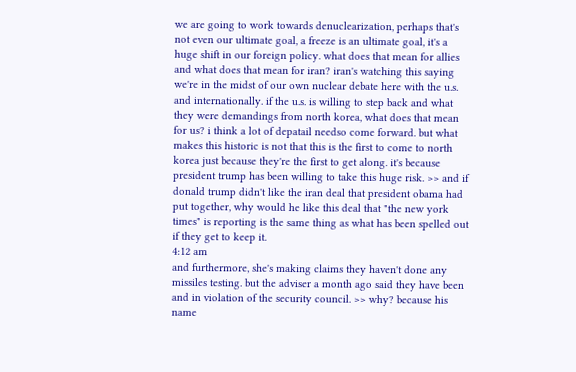we are going to work towards denuclearization, perhaps that's not even our ultimate goal, a freeze is an ultimate goal, it's a huge shift in our foreign policy. what does that mean for allies and what does that mean for iran? iran's watching this saying we're in the midst of our own nuclear debate here with the u.s. and internationally. if the u.s. is willing to step back and what they were demandings from north korea, what does that mean for us? i think a lot of depatail needso come forward. but what makes this historic is not that this is the first to come to north korea just because they're the first to get along. it's because president trump has been willing to take this huge risk. >> and if donald trump didn't like the iran deal that president obama had put together, why would he like this deal that "the new york times" is reporting is the same thing as what has been spelled out if they get to keep it.
4:12 am
and furthermore, she's making claims they haven't done any missiles testing. but the adviser a month ago said they have been and in violation of the security council. >> why? because his name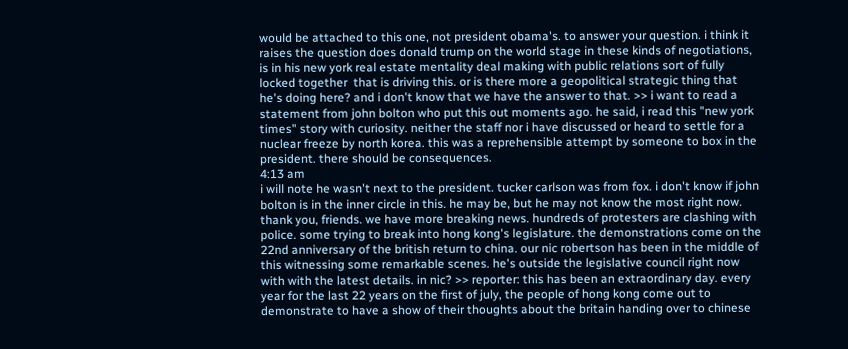would be attached to this one, not president obama's. to answer your question. i think it raises the question does donald trump on the world stage in these kinds of negotiations, is in his new york real estate mentality deal making with public relations sort of fully locked together  that is driving this. or is there more a geopolitical strategic thing that he's doing here? and i don't know that we have the answer to that. >> i want to read a statement from john bolton who put this out moments ago. he said, i read this "new york times" story with curiosity. neither the staff nor i have discussed or heard to settle for a nuclear freeze by north korea. this was a reprehensible attempt by someone to box in the president. there should be consequences.
4:13 am
i will note he wasn't next to the president. tucker carlson was from fox. i don't know if john bolton is in the inner circle in this. he may be, but he may not know the most right now. thank you, friends. we have more breaking news. hundreds of protesters are clashing with police. some trying to break into hong kong's legislature. the demonstrations come on the 22nd anniversary of the british return to china. our nic robertson has been in the middle of this witnessing some remarkable scenes. he's outside the legislative council right now with with the latest details. in nic? >> reporter: this has been an extraordinary day. every year for the last 22 years on the first of july, the people of hong kong come out to demonstrate to have a show of their thoughts about the britain handing over to chinese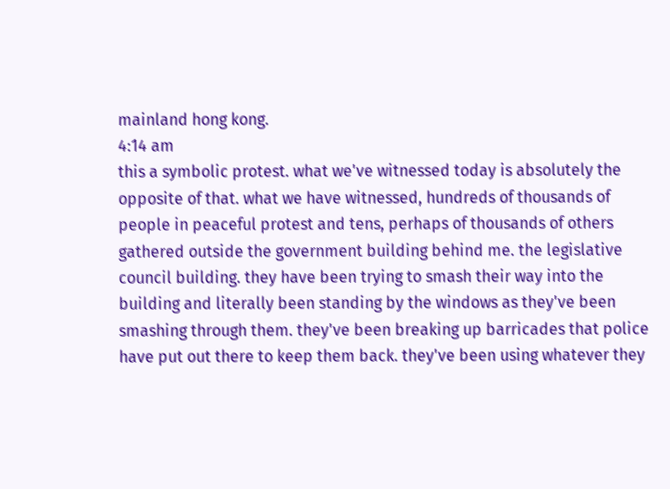mainland hong kong.
4:14 am
this a symbolic protest. what we've witnessed today is absolutely the opposite of that. what we have witnessed, hundreds of thousands of people in peaceful protest and tens, perhaps of thousands of others gathered outside the government building behind me. the legislative council building. they have been trying to smash their way into the building and literally been standing by the windows as they've been smashing through them. they've been breaking up barricades that police have put out there to keep them back. they've been using whatever they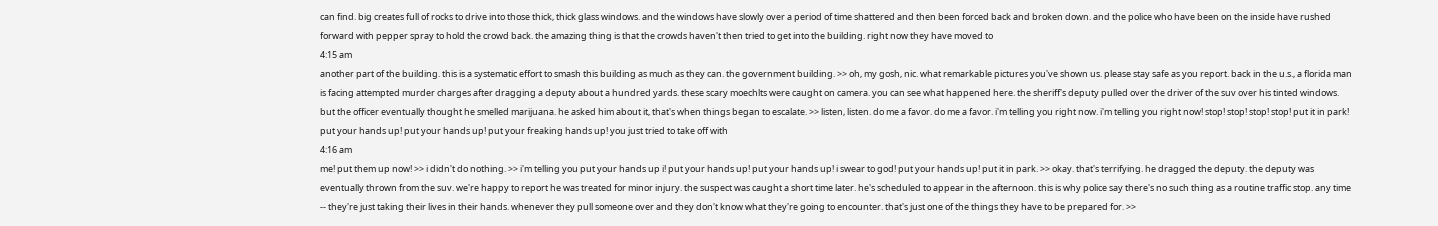can find. big creates full of rocks to drive into those thick, thick glass windows. and the windows have slowly over a period of time shattered and then been forced back and broken down. and the police who have been on the inside have rushed forward with pepper spray to hold the crowd back. the amazing thing is that the crowds haven't then tried to get into the building. right now they have moved to
4:15 am
another part of the building. this is a systematic effort to smash this building as much as they can. the government building. >> oh, my gosh, nic. what remarkable pictures you've shown us. please stay safe as you report. back in the u.s., a florida man is facing attempted murder charges after dragging a deputy about a hundred yards. these scary moechlts were caught on camera. you can see what happened here. the sheriff's deputy pulled over the driver of the suv over his tinted windows. but the officer eventually thought he smelled marijuana. he asked him about it, that's when things began to escalate. >> listen, listen. do me a favor. do me a favor. i'm telling you right now. i'm telling you right now! stop! stop! stop! stop! put it in park! put your hands up! put your hands up! put your freaking hands up! you just tried to take off with
4:16 am
me! put them up now! >> i didn't do nothing. >> i'm telling you put your hands up i! put your hands up! put your hands up! i swear to god! put your hands up! put it in park. >> okay. that's terrifying. he dragged the deputy. the deputy was eventually thrown from the suv. we're happy to report he was treated for minor injury. the suspect was caught a short time later. he's scheduled to appear in the afternoon. this is why police say there's no such thing as a routine traffic stop. any time -- they're just taking their lives in their hands. whenever they pull someone over and they don't know what they're going to encounter. that's just one of the things they have to be prepared for. >>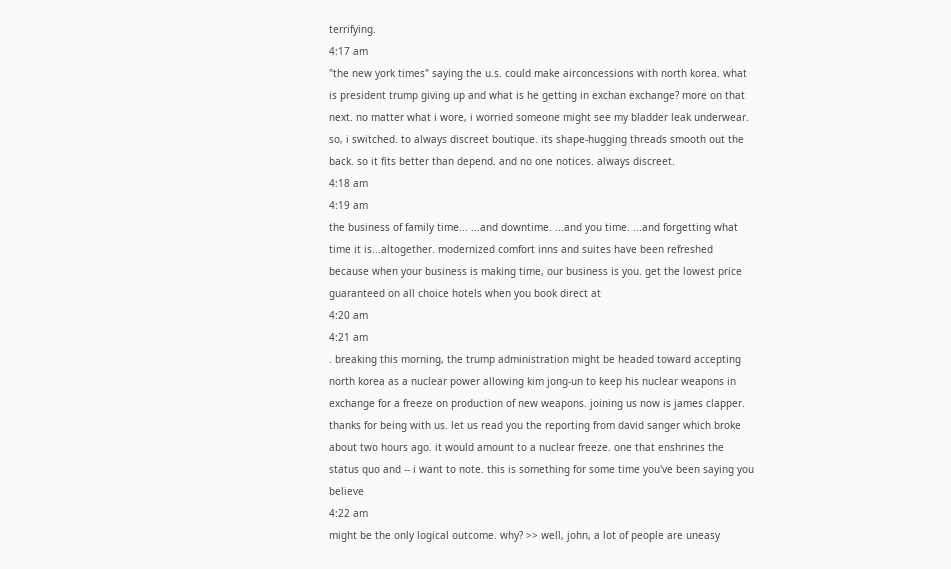terrifying.
4:17 am
"the new york times" saying the u.s. could make airconcessions with north korea. what is president trump giving up and what is he getting in exchan exchange? more on that next. no matter what i wore, i worried someone might see my bladder leak underwear. so, i switched. to always discreet boutique. its shape-hugging threads smooth out the back. so it fits better than depend. and no one notices. always discreet.
4:18 am
4:19 am
the business of family time... ...and downtime. ...and you time. ...and forgetting what time it is...altogether. modernized comfort inns and suites have been refreshed because when your business is making time, our business is you. get the lowest price guaranteed on all choice hotels when you book direct at
4:20 am
4:21 am
. breaking this morning, the trump administration might be headed toward accepting north korea as a nuclear power allowing kim jong-un to keep his nuclear weapons in exchange for a freeze on production of new weapons. joining us now is james clapper. thanks for being with us. let us read you the reporting from david sanger which broke about two hours ago. it would amount to a nuclear freeze. one that enshrines the status quo and -- i want to note. this is something for some time you've been saying you believe
4:22 am
might be the only logical outcome. why? >> well, john, a lot of people are uneasy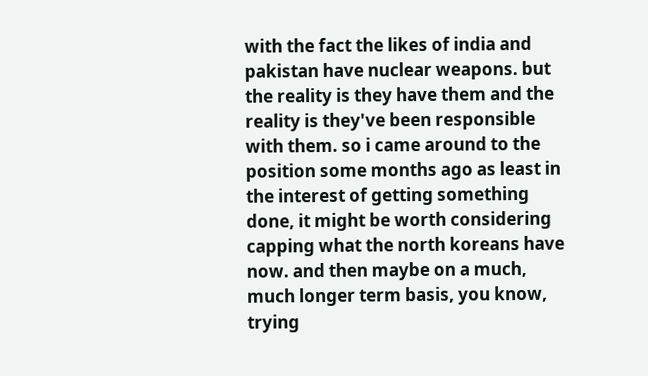with the fact the likes of india and pakistan have nuclear weapons. but the reality is they have them and the reality is they've been responsible with them. so i came around to the position some months ago as least in the interest of getting something done, it might be worth considering capping what the north koreans have now. and then maybe on a much, much longer term basis, you know, trying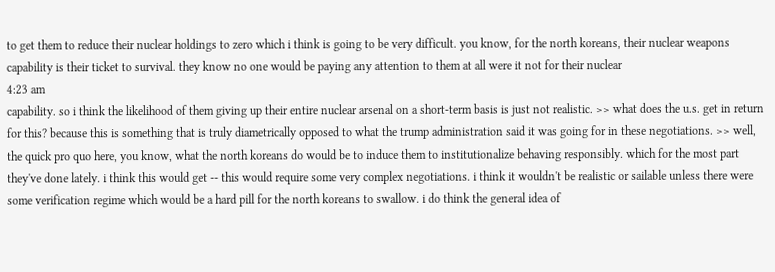to get them to reduce their nuclear holdings to zero which i think is going to be very difficult. you know, for the north koreans, their nuclear weapons capability is their ticket to survival. they know no one would be paying any attention to them at all were it not for their nuclear
4:23 am
capability. so i think the likelihood of them giving up their entire nuclear arsenal on a short-term basis is just not realistic. >> what does the u.s. get in return for this? because this is something that is truly diametrically opposed to what the trump administration said it was going for in these negotiations. >> well, the quick pro quo here, you know, what the north koreans do would be to induce them to institutionalize behaving responsibly. which for the most part they've done lately. i think this would get -- this would require some very complex negotiations. i think it wouldn't be realistic or sailable unless there were some verification regime which would be a hard pill for the north koreans to swallow. i do think the general idea of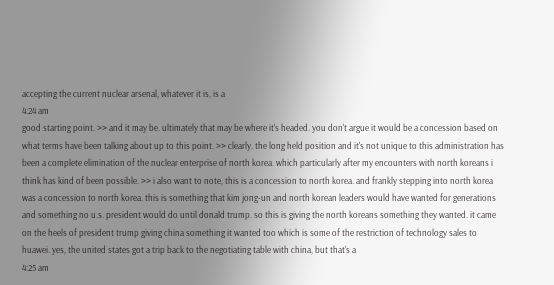accepting the current nuclear arsenal, whatever it is, is a
4:24 am
good starting point. >> and it may be. ultimately that may be where it's headed. you don't argue it would be a concession based on what terms have been talking about up to this point. >> clearly. the long held position and it's not unique to this administration has been a complete elimination of the nuclear enterprise of north korea. which particularly after my encounters with north koreans i think has kind of been possible. >> i also want to note, this is a concession to north korea. and frankly stepping into north korea was a concession to north korea. this is something that kim jong-un and north korean leaders would have wanted for generations and something no u.s. president would do until donald trump. so this is giving the north koreans something they wanted. it came on the heels of president trump giving china something it wanted too which is some of the restriction of technology sales to huawei. yes, the united states got a trip back to the negotiating table with china, but that's a
4:25 am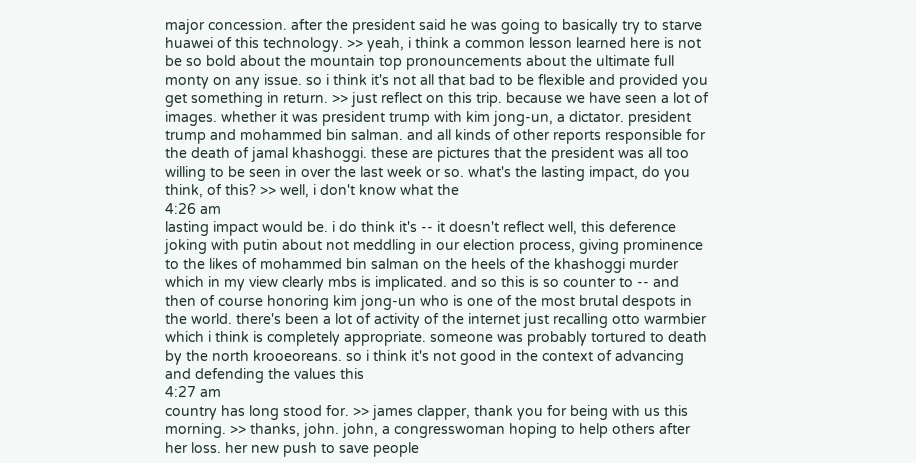major concession. after the president said he was going to basically try to starve huawei of this technology. >> yeah, i think a common lesson learned here is not be so bold about the mountain top pronouncements about the ultimate full monty on any issue. so i think it's not all that bad to be flexible and provided you get something in return. >> just reflect on this trip. because we have seen a lot of images. whether it was president trump with kim jong-un, a dictator. president trump and mohammed bin salman. and all kinds of other reports responsible for the death of jamal khashoggi. these are pictures that the president was all too willing to be seen in over the last week or so. what's the lasting impact, do you think, of this? >> well, i don't know what the
4:26 am
lasting impact would be. i do think it's -- it doesn't reflect well, this deference joking with putin about not meddling in our election process, giving prominence to the likes of mohammed bin salman on the heels of the khashoggi murder which in my view clearly mbs is implicated. and so this is so counter to -- and then of course honoring kim jong-un who is one of the most brutal despots in the world. there's been a lot of activity of the internet just recalling otto warmbier which i think is completely appropriate. someone was probably tortured to death by the north krooeoreans. so i think it's not good in the context of advancing and defending the values this
4:27 am
country has long stood for. >> james clapper, thank you for being with us this morning. >> thanks, john. john, a congresswoman hoping to help others after her loss. her new push to save people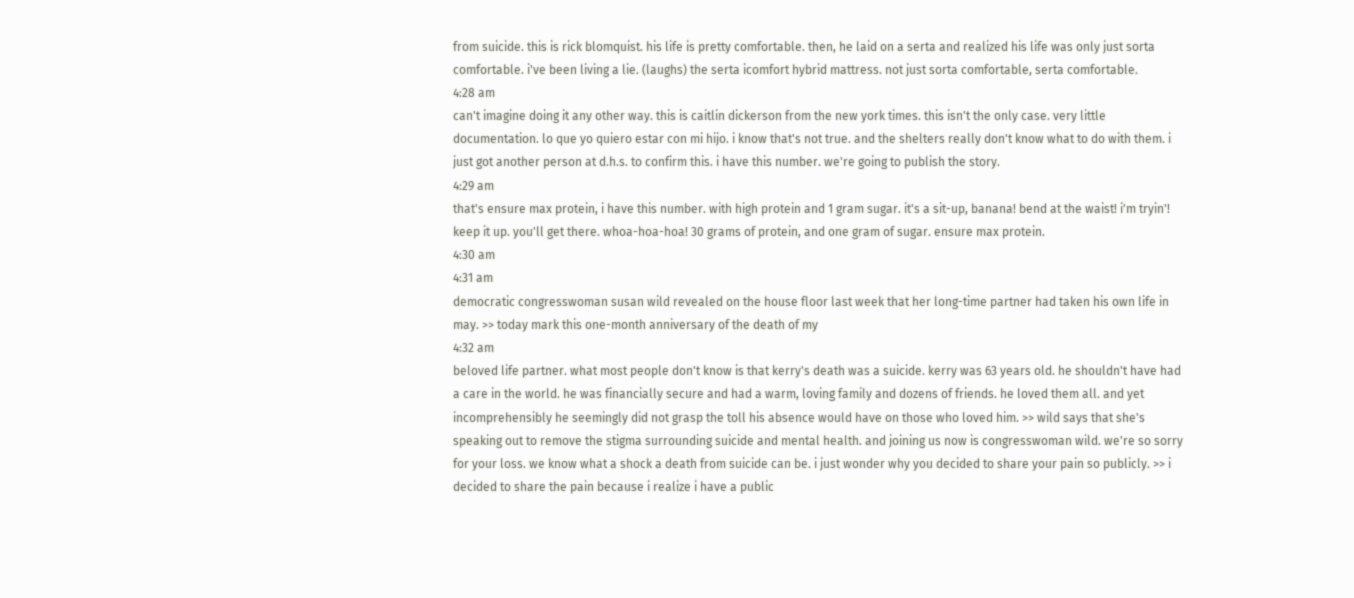from suicide. this is rick blomquist. his life is pretty comfortable. then, he laid on a serta and realized his life was only just sorta comfortable. i've been living a lie. (laughs) the serta icomfort hybrid mattress. not just sorta comfortable, serta comfortable.
4:28 am
can't imagine doing it any other way. this is caitlin dickerson from the new york times. this isn't the only case. very little documentation. lo que yo quiero estar con mi hijo. i know that's not true. and the shelters really don't know what to do with them. i just got another person at d.h.s. to confirm this. i have this number. we're going to publish the story.
4:29 am
that's ensure max protein, i have this number. with high protein and 1 gram sugar. it's a sit-up, banana! bend at the waist! i'm tryin'! keep it up. you'll get there. whoa-hoa-hoa! 30 grams of protein, and one gram of sugar. ensure max protein.
4:30 am
4:31 am
democratic congresswoman susan wild revealed on the house floor last week that her long-time partner had taken his own life in may. >> today mark this one-month anniversary of the death of my
4:32 am
beloved life partner. what most people don't know is that kerry's death was a suicide. kerry was 63 years old. he shouldn't have had a care in the world. he was financially secure and had a warm, loving family and dozens of friends. he loved them all. and yet incomprehensibly he seemingly did not grasp the toll his absence would have on those who loved him. >> wild says that she's speaking out to remove the stigma surrounding suicide and mental health. and joining us now is congresswoman wild. we're so sorry for your loss. we know what a shock a death from suicide can be. i just wonder why you decided to share your pain so publicly. >> i decided to share the pain because i realize i have a public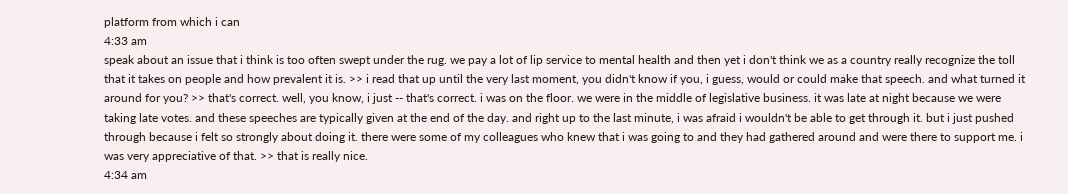platform from which i can
4:33 am
speak about an issue that i think is too often swept under the rug. we pay a lot of lip service to mental health and then yet i don't think we as a country really recognize the toll that it takes on people and how prevalent it is. >> i read that up until the very last moment, you didn't know if you, i guess, would or could make that speech. and what turned it around for you? >> that's correct. well, you know, i just -- that's correct. i was on the floor. we were in the middle of legislative business. it was late at night because we were taking late votes. and these speeches are typically given at the end of the day. and right up to the last minute, i was afraid i wouldn't be able to get through it. but i just pushed through because i felt so strongly about doing it. there were some of my colleagues who knew that i was going to and they had gathered around and were there to support me. i was very appreciative of that. >> that is really nice.
4:34 am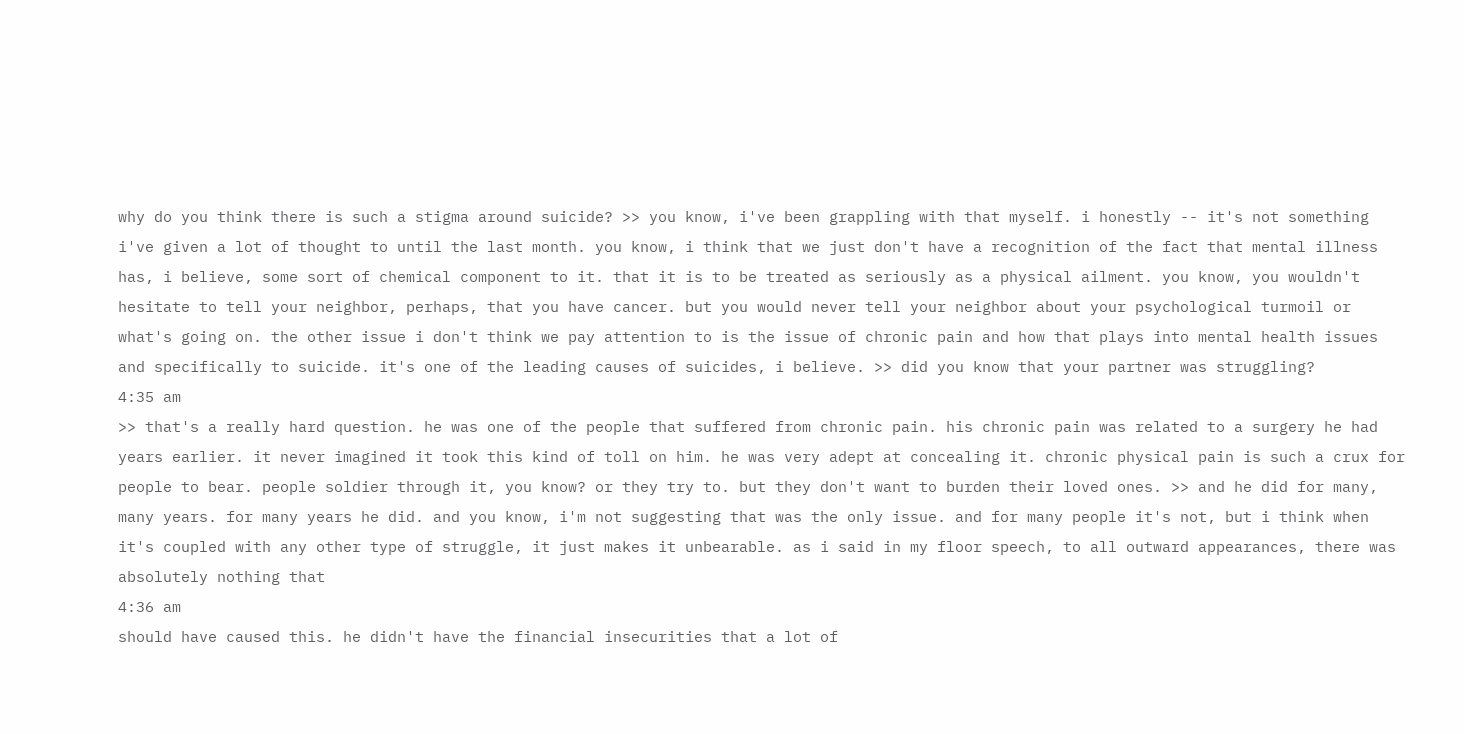why do you think there is such a stigma around suicide? >> you know, i've been grappling with that myself. i honestly -- it's not something i've given a lot of thought to until the last month. you know, i think that we just don't have a recognition of the fact that mental illness has, i believe, some sort of chemical component to it. that it is to be treated as seriously as a physical ailment. you know, you wouldn't hesitate to tell your neighbor, perhaps, that you have cancer. but you would never tell your neighbor about your psychological turmoil or what's going on. the other issue i don't think we pay attention to is the issue of chronic pain and how that plays into mental health issues and specifically to suicide. it's one of the leading causes of suicides, i believe. >> did you know that your partner was struggling?
4:35 am
>> that's a really hard question. he was one of the people that suffered from chronic pain. his chronic pain was related to a surgery he had years earlier. it never imagined it took this kind of toll on him. he was very adept at concealing it. chronic physical pain is such a crux for people to bear. people soldier through it, you know? or they try to. but they don't want to burden their loved ones. >> and he did for many, many years. for many years he did. and you know, i'm not suggesting that was the only issue. and for many people it's not, but i think when it's coupled with any other type of struggle, it just makes it unbearable. as i said in my floor speech, to all outward appearances, there was absolutely nothing that
4:36 am
should have caused this. he didn't have the financial insecurities that a lot of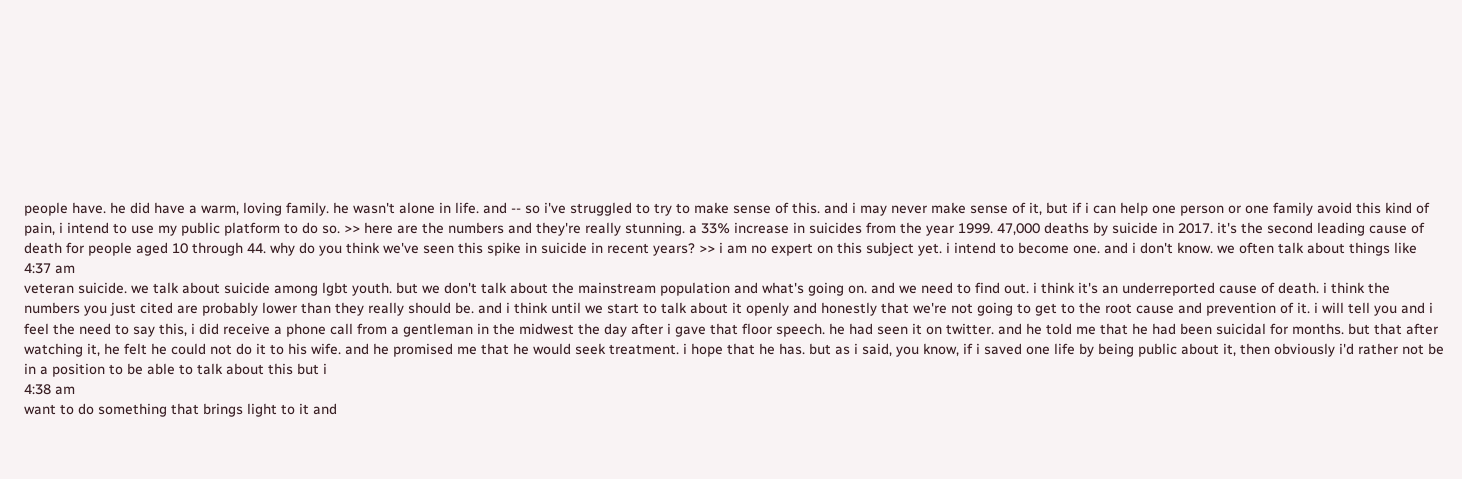people have. he did have a warm, loving family. he wasn't alone in life. and -- so i've struggled to try to make sense of this. and i may never make sense of it, but if i can help one person or one family avoid this kind of pain, i intend to use my public platform to do so. >> here are the numbers and they're really stunning. a 33% increase in suicides from the year 1999. 47,000 deaths by suicide in 2017. it's the second leading cause of death for people aged 10 through 44. why do you think we've seen this spike in suicide in recent years? >> i am no expert on this subject yet. i intend to become one. and i don't know. we often talk about things like
4:37 am
veteran suicide. we talk about suicide among lgbt youth. but we don't talk about the mainstream population and what's going on. and we need to find out. i think it's an underreported cause of death. i think the numbers you just cited are probably lower than they really should be. and i think until we start to talk about it openly and honestly that we're not going to get to the root cause and prevention of it. i will tell you and i feel the need to say this, i did receive a phone call from a gentleman in the midwest the day after i gave that floor speech. he had seen it on twitter. and he told me that he had been suicidal for months. but that after watching it, he felt he could not do it to his wife. and he promised me that he would seek treatment. i hope that he has. but as i said, you know, if i saved one life by being public about it, then obviously i'd rather not be in a position to be able to talk about this but i
4:38 am
want to do something that brings light to it and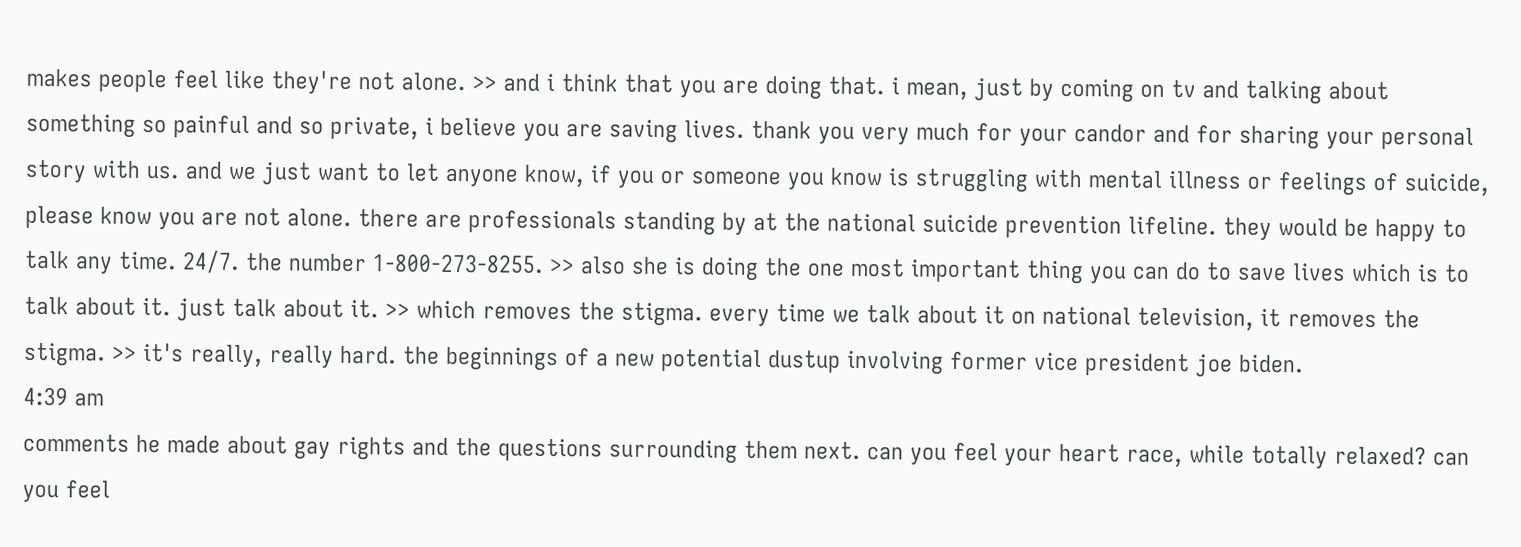makes people feel like they're not alone. >> and i think that you are doing that. i mean, just by coming on tv and talking about something so painful and so private, i believe you are saving lives. thank you very much for your candor and for sharing your personal story with us. and we just want to let anyone know, if you or someone you know is struggling with mental illness or feelings of suicide, please know you are not alone. there are professionals standing by at the national suicide prevention lifeline. they would be happy to talk any time. 24/7. the number 1-800-273-8255. >> also she is doing the one most important thing you can do to save lives which is to talk about it. just talk about it. >> which removes the stigma. every time we talk about it on national television, it removes the stigma. >> it's really, really hard. the beginnings of a new potential dustup involving former vice president joe biden.
4:39 am
comments he made about gay rights and the questions surrounding them next. can you feel your heart race, while totally relaxed? can you feel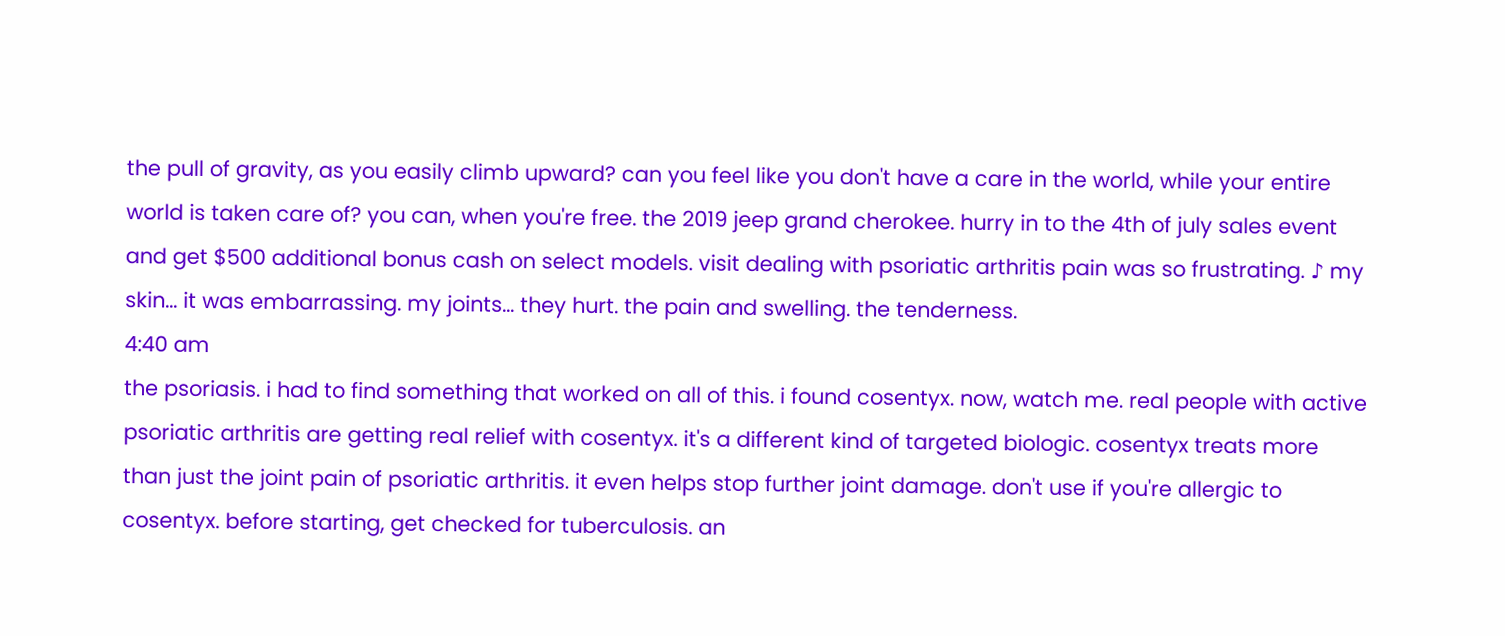the pull of gravity, as you easily climb upward? can you feel like you don't have a care in the world, while your entire world is taken care of? you can, when you're free. the 2019 jeep grand cherokee. hurry in to the 4th of july sales event and get $500 additional bonus cash on select models. visit dealing with psoriatic arthritis pain was so frustrating. ♪ my skin... it was embarrassing. my joints... they hurt. the pain and swelling. the tenderness.
4:40 am
the psoriasis. i had to find something that worked on all of this. i found cosentyx. now, watch me. real people with active psoriatic arthritis are getting real relief with cosentyx. it's a different kind of targeted biologic. cosentyx treats more than just the joint pain of psoriatic arthritis. it even helps stop further joint damage. don't use if you're allergic to cosentyx. before starting, get checked for tuberculosis. an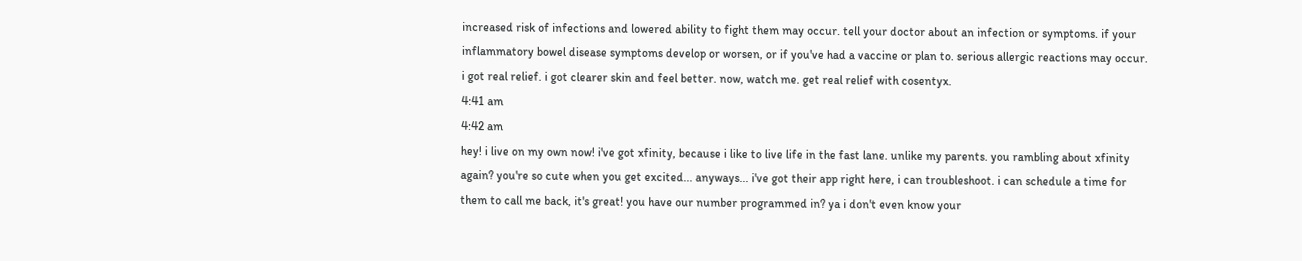increased risk of infections and lowered ability to fight them may occur. tell your doctor about an infection or symptoms. if your inflammatory bowel disease symptoms develop or worsen, or if you've had a vaccine or plan to. serious allergic reactions may occur. i got real relief. i got clearer skin and feel better. now, watch me. get real relief with cosentyx.
4:41 am
4:42 am
hey! i live on my own now! i've got xfinity, because i like to live life in the fast lane. unlike my parents. you rambling about xfinity again? you're so cute when you get excited... anyways... i've got their app right here, i can troubleshoot. i can schedule a time for them to call me back, it's great! you have our number programmed in? ya i don't even know your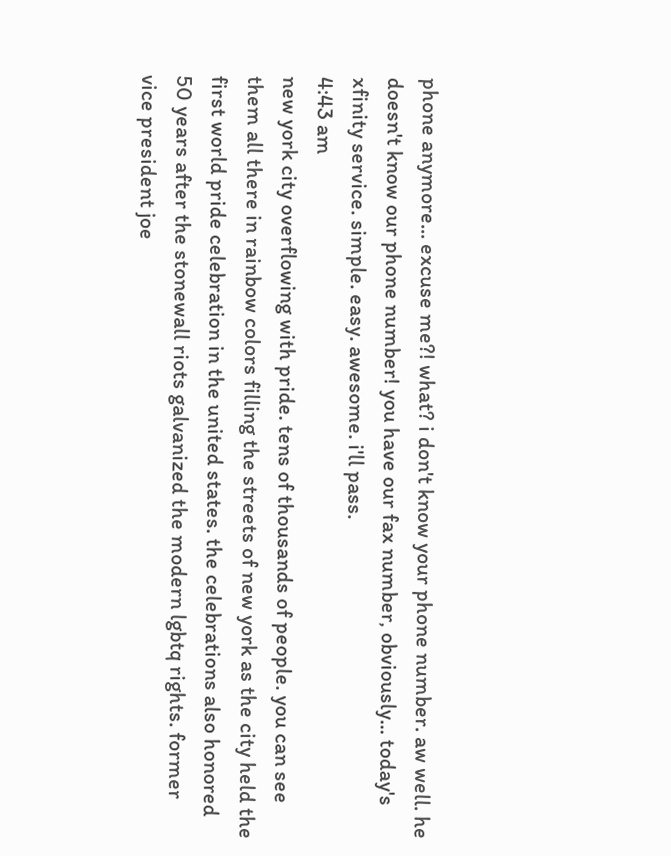phone anymore... excuse me?! what? i don't know your phone number. aw well. he doesn't know our phone number! you have our fax number, obviously... today's xfinity service. simple. easy. awesome. i'll pass.
4:43 am
new york city overflowing with pride. tens of thousands of people. you can see them all there in rainbow colors filling the streets of new york as the city held the first world pride celebration in the united states. the celebrations also honored 50 years after the stonewall riots galvanized the modern lgbtq rights. former vice president joe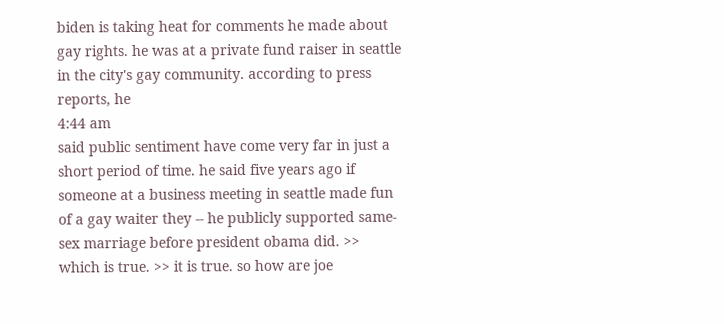biden is taking heat for comments he made about gay rights. he was at a private fund raiser in seattle in the city's gay community. according to press reports, he
4:44 am
said public sentiment have come very far in just a short period of time. he said five years ago if someone at a business meeting in seattle made fun of a gay waiter they -- he publicly supported same-sex marriage before president obama did. >> which is true. >> it is true. so how are joe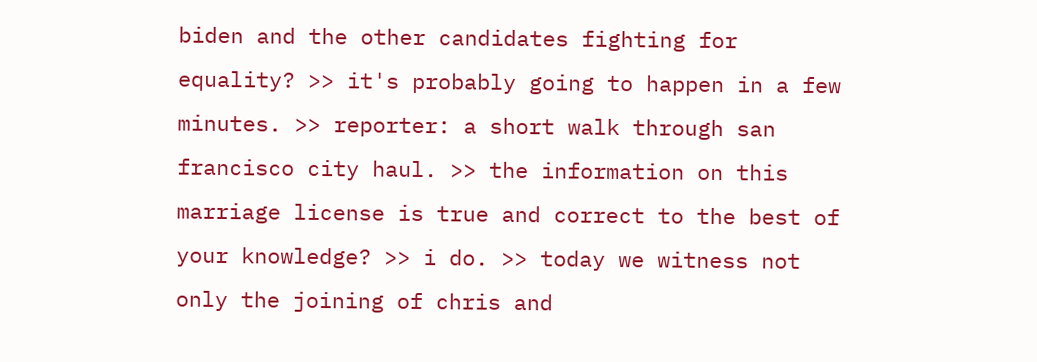biden and the other candidates fighting for equality? >> it's probably going to happen in a few minutes. >> reporter: a short walk through san francisco city haul. >> the information on this marriage license is true and correct to the best of your knowledge? >> i do. >> today we witness not only the joining of chris and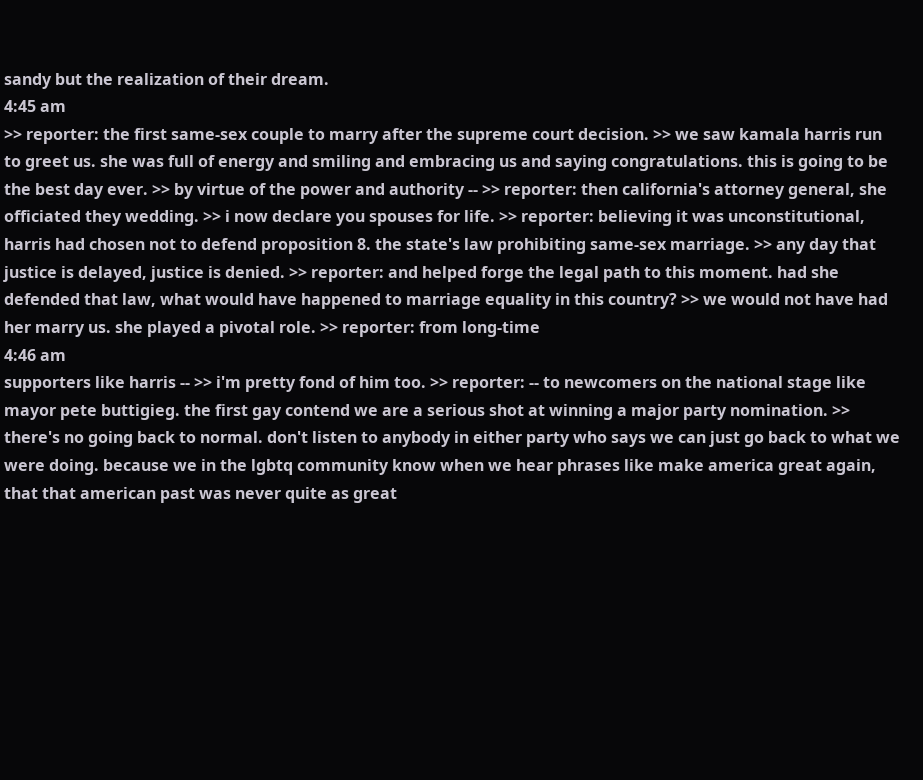sandy but the realization of their dream.
4:45 am
>> reporter: the first same-sex couple to marry after the supreme court decision. >> we saw kamala harris run to greet us. she was full of energy and smiling and embracing us and saying congratulations. this is going to be the best day ever. >> by virtue of the power and authority -- >> reporter: then california's attorney general, she officiated they wedding. >> i now declare you spouses for life. >> reporter: believing it was unconstitutional, harris had chosen not to defend proposition 8. the state's law prohibiting same-sex marriage. >> any day that justice is delayed, justice is denied. >> reporter: and helped forge the legal path to this moment. had she defended that law, what would have happened to marriage equality in this country? >> we would not have had her marry us. she played a pivotal role. >> reporter: from long-time
4:46 am
supporters like harris -- >> i'm pretty fond of him too. >> reporter: -- to newcomers on the national stage like mayor pete buttigieg. the first gay contend we are a serious shot at winning a major party nomination. >> there's no going back to normal. don't listen to anybody in either party who says we can just go back to what we were doing. because we in the lgbtq community know when we hear phrases like make america great again, that that american past was never quite as great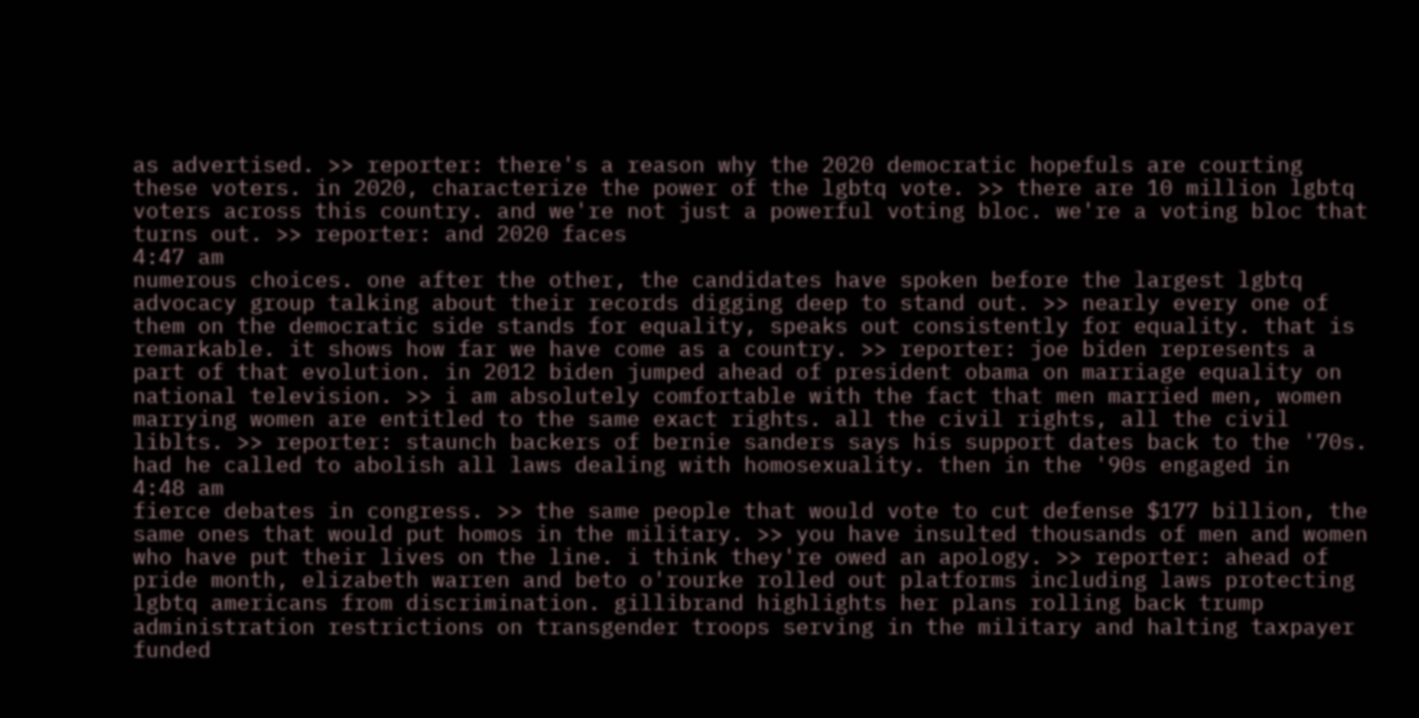as advertised. >> reporter: there's a reason why the 2020 democratic hopefuls are courting these voters. in 2020, characterize the power of the lgbtq vote. >> there are 10 million lgbtq voters across this country. and we're not just a powerful voting bloc. we're a voting bloc that turns out. >> reporter: and 2020 faces
4:47 am
numerous choices. one after the other, the candidates have spoken before the largest lgbtq advocacy group talking about their records digging deep to stand out. >> nearly every one of them on the democratic side stands for equality, speaks out consistently for equality. that is remarkable. it shows how far we have come as a country. >> reporter: joe biden represents a part of that evolution. in 2012 biden jumped ahead of president obama on marriage equality on national television. >> i am absolutely comfortable with the fact that men married men, women marrying women are entitled to the same exact rights. all the civil rights, all the civil liblts. >> reporter: staunch backers of bernie sanders says his support dates back to the '70s. had he called to abolish all laws dealing with homosexuality. then in the '90s engaged in
4:48 am
fierce debates in congress. >> the same people that would vote to cut defense $177 billion, the same ones that would put homos in the military. >> you have insulted thousands of men and women who have put their lives on the line. i think they're owed an apology. >> reporter: ahead of pride month, elizabeth warren and beto o'rourke rolled out platforms including laws protecting lgbtq americans from discrimination. gillibrand highlights her plans rolling back trump administration restrictions on transgender troops serving in the military and halting taxpayer funded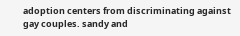adoption centers from discriminating against gay couples. sandy and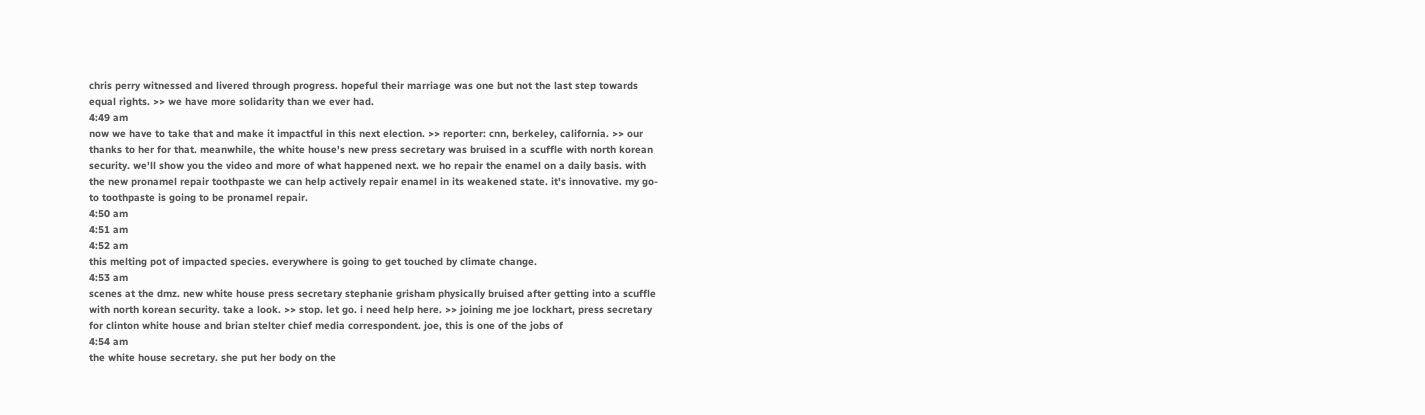chris perry witnessed and livered through progress. hopeful their marriage was one but not the last step towards equal rights. >> we have more solidarity than we ever had.
4:49 am
now we have to take that and make it impactful in this next election. >> reporter: cnn, berkeley, california. >> our thanks to her for that. meanwhile, the white house's new press secretary was bruised in a scuffle with north korean security. we'll show you the video and more of what happened next. we ho repair the enamel on a daily basis. with the new pronamel repair toothpaste we can help actively repair enamel in its weakened state. it's innovative. my go-to toothpaste is going to be pronamel repair.
4:50 am
4:51 am
4:52 am
this melting pot of impacted species. everywhere is going to get touched by climate change.
4:53 am
scenes at the dmz. new white house press secretary stephanie grisham physically bruised after getting into a scuffle with north korean security. take a look. >> stop. let go. i need help here. >> joining me joe lockhart, press secretary for clinton white house and brian stelter chief media correspondent. joe, this is one of the jobs of
4:54 am
the white house secretary. she put her body on the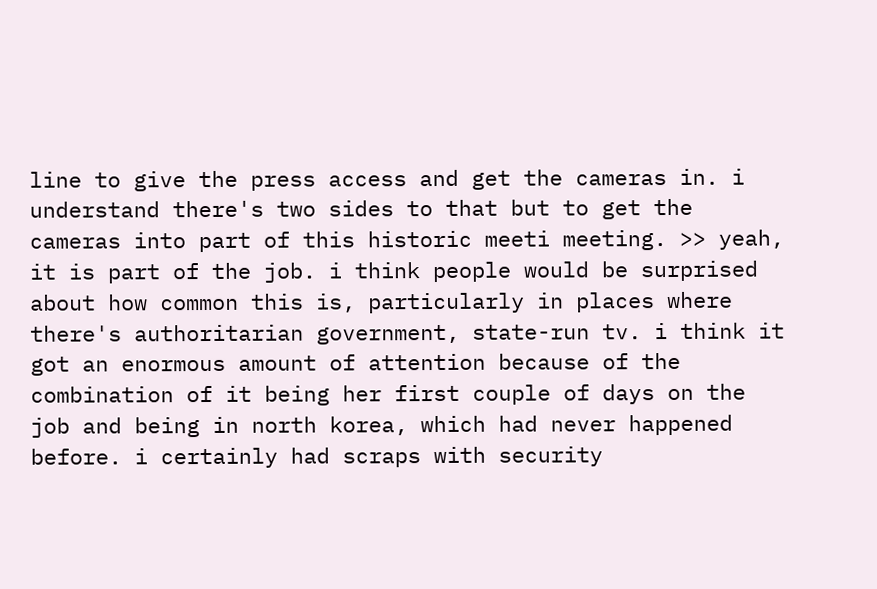line to give the press access and get the cameras in. i understand there's two sides to that but to get the cameras into part of this historic meeti meeting. >> yeah, it is part of the job. i think people would be surprised about how common this is, particularly in places where there's authoritarian government, state-run tv. i think it got an enormous amount of attention because of the combination of it being her first couple of days on the job and being in north korea, which had never happened before. i certainly had scraps with security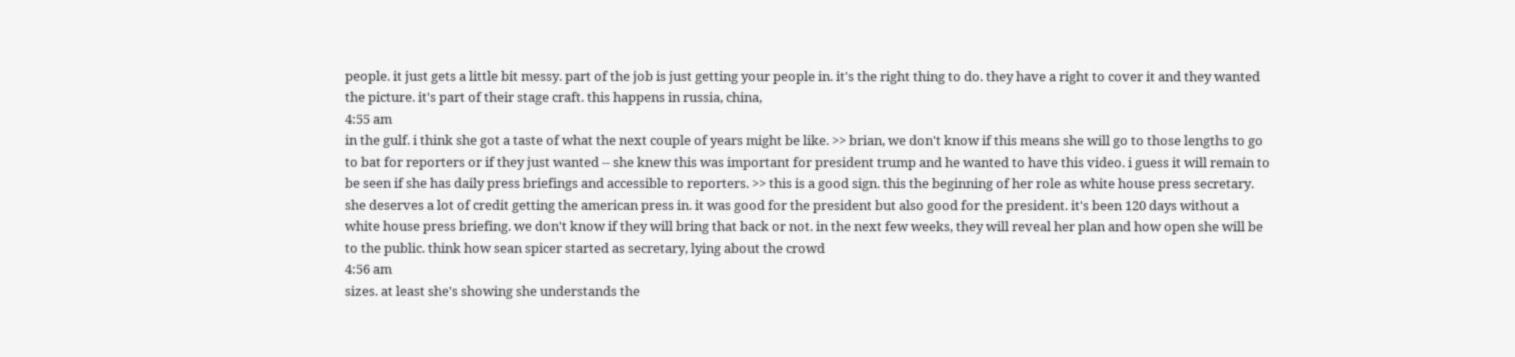people. it just gets a little bit messy. part of the job is just getting your people in. it's the right thing to do. they have a right to cover it and they wanted the picture. it's part of their stage craft. this happens in russia, china,
4:55 am
in the gulf. i think she got a taste of what the next couple of years might be like. >> brian, we don't know if this means she will go to those lengths to go to bat for reporters or if they just wanted -- she knew this was important for president trump and he wanted to have this video. i guess it will remain to be seen if she has daily press briefings and accessible to reporters. >> this is a good sign. this the beginning of her role as white house press secretary. she deserves a lot of credit getting the american press in. it was good for the president but also good for the president. it's been 120 days without a white house press briefing. we don't know if they will bring that back or not. in the next few weeks, they will reveal her plan and how open she will be to the public. think how sean spicer started as secretary, lying about the crowd
4:56 am
sizes. at least she's showing she understands the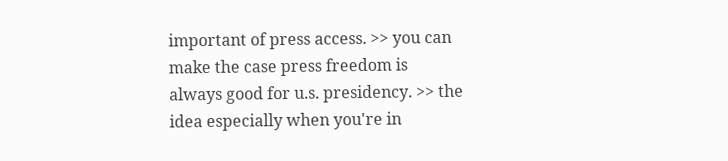important of press access. >> you can make the case press freedom is always good for u.s. presidency. >> the idea especially when you're in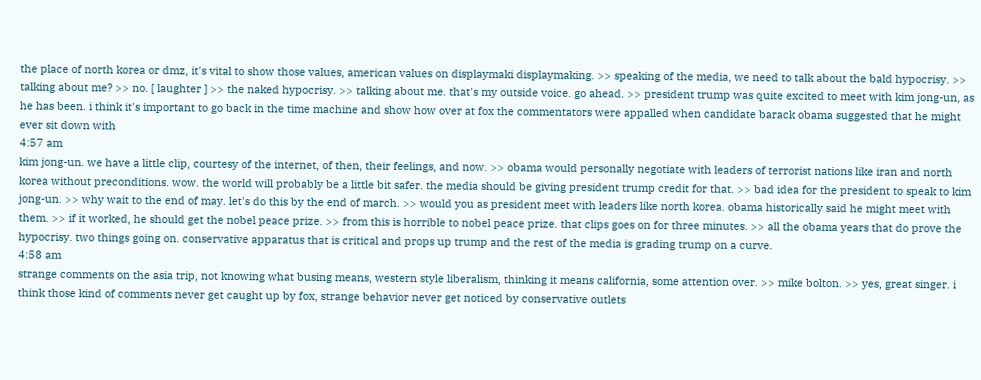the place of north korea or dmz, it's vital to show those values, american values on displaymaki displaymaking. >> speaking of the media, we need to talk about the bald hypocrisy. >> talking about me? >> no. [ laughter ] >> the naked hypocrisy. >> talking about me. that's my outside voice. go ahead. >> president trump was quite excited to meet with kim jong-un, as he has been. i think it's important to go back in the time machine and show how over at fox the commentators were appalled when candidate barack obama suggested that he might ever sit down with
4:57 am
kim jong-un. we have a little clip, courtesy of the internet, of then, their feelings, and now. >> obama would personally negotiate with leaders of terrorist nations like iran and north korea without preconditions. wow. the world will probably be a little bit safer. the media should be giving president trump credit for that. >> bad idea for the president to speak to kim jong-un. >> why wait to the end of may. let's do this by the end of march. >> would you as president meet with leaders like north korea. obama historically said he might meet with them. >> if it worked, he should get the nobel peace prize. >> from this is horrible to nobel peace prize. that clips goes on for three minutes. >> all the obama years that do prove the hypocrisy. two things going on. conservative apparatus that is critical and props up trump and the rest of the media is grading trump on a curve.
4:58 am
strange comments on the asia trip, not knowing what busing means, western style liberalism, thinking it means california, some attention over. >> mike bolton. >> yes, great singer. i think those kind of comments never get caught up by fox, strange behavior never get noticed by conservative outlets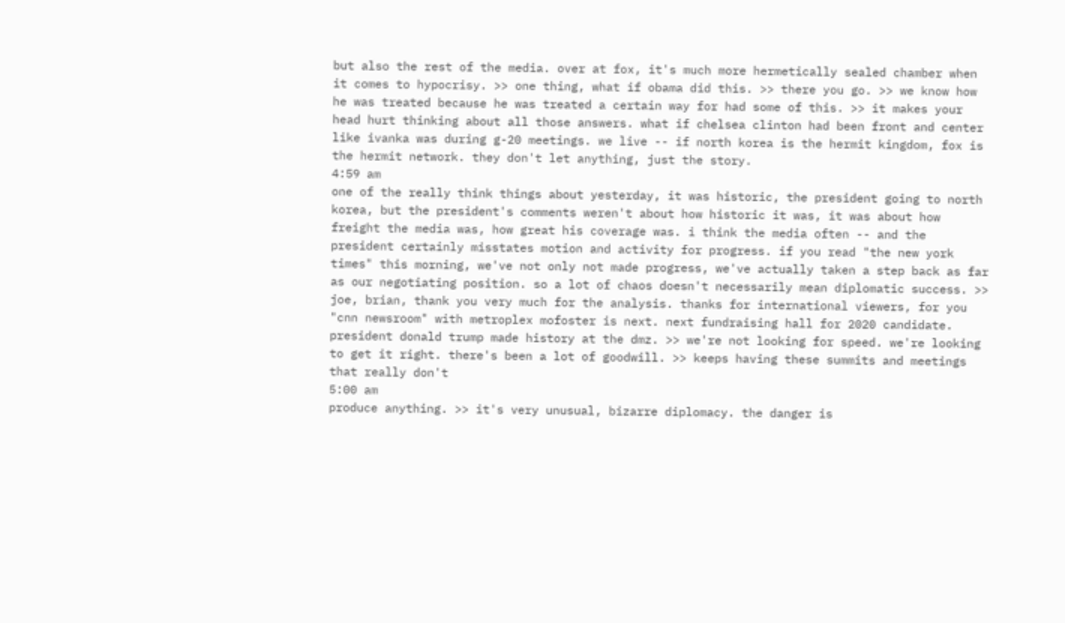but also the rest of the media. over at fox, it's much more hermetically sealed chamber when it comes to hypocrisy. >> one thing, what if obama did this. >> there you go. >> we know how he was treated because he was treated a certain way for had some of this. >> it makes your head hurt thinking about all those answers. what if chelsea clinton had been front and center like ivanka was during g-20 meetings. we live -- if north korea is the hermit kingdom, fox is the hermit network. they don't let anything, just the story.
4:59 am
one of the really think things about yesterday, it was historic, the president going to north korea, but the president's comments weren't about how historic it was, it was about how freight the media was, how great his coverage was. i think the media often -- and the president certainly misstates motion and activity for progress. if you read "the new york times" this morning, we've not only not made progress, we've actually taken a step back as far as our negotiating position. so a lot of chaos doesn't necessarily mean diplomatic success. >> joe, brian, thank you very much for the analysis. thanks for international viewers, for you "cnn newsroom" with metroplex mofoster is next. next fundraising hall for 2020 candidate. president donald trump made history at the dmz. >> we're not looking for speed. we're looking to get it right. there's been a lot of goodwill. >> keeps having these summits and meetings that really don't
5:00 am
produce anything. >> it's very unusual, bizarre diplomacy. the danger is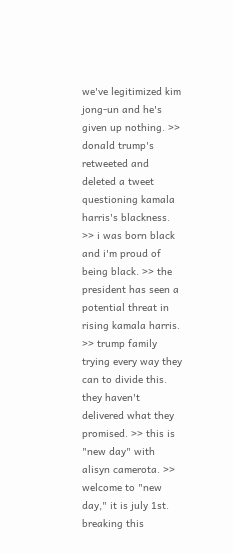we've legitimized kim jong-un and he's given up nothing. >> donald trump's retweeted and deleted a tweet questioning kamala harris's blackness. >> i was born black and i'm proud of being black. >> the president has seen a potential threat in rising kamala harris. >> trump family trying every way they can to divide this. they haven't delivered what they promised. >> this is "new day" with alisyn camerota. >> welcome to "new day," it is july 1st. breaking this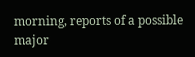morning, reports of a possible major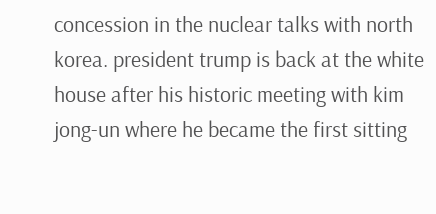concession in the nuclear talks with north korea. president trump is back at the white house after his historic meeting with kim jong-un where he became the first sitting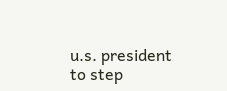u.s. president to step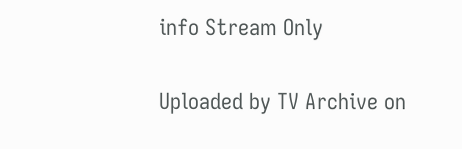info Stream Only

Uploaded by TV Archive on